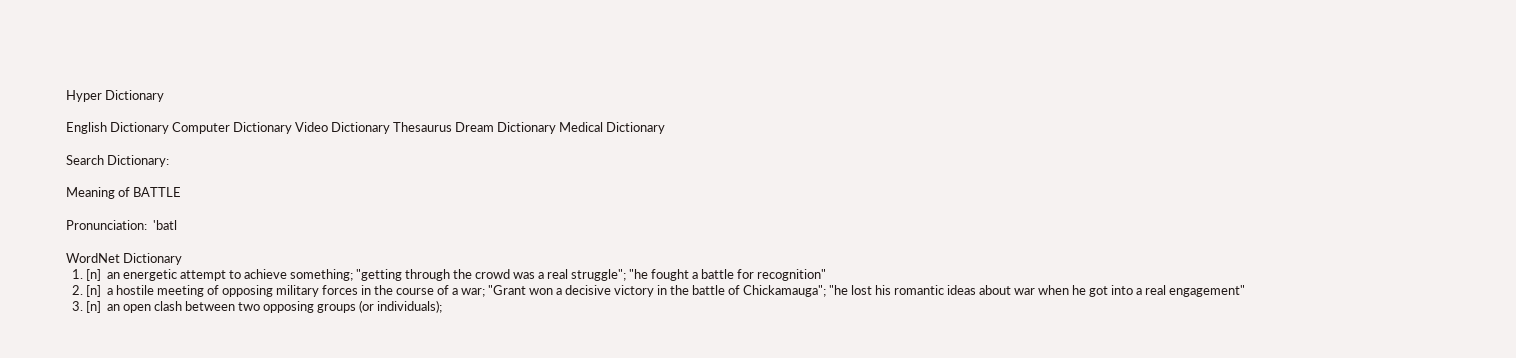Hyper Dictionary

English Dictionary Computer Dictionary Video Dictionary Thesaurus Dream Dictionary Medical Dictionary

Search Dictionary:

Meaning of BATTLE

Pronunciation:  'batl

WordNet Dictionary
  1. [n]  an energetic attempt to achieve something; "getting through the crowd was a real struggle"; "he fought a battle for recognition"
  2. [n]  a hostile meeting of opposing military forces in the course of a war; "Grant won a decisive victory in the battle of Chickamauga"; "he lost his romantic ideas about war when he got into a real engagement"
  3. [n]  an open clash between two opposing groups (or individuals);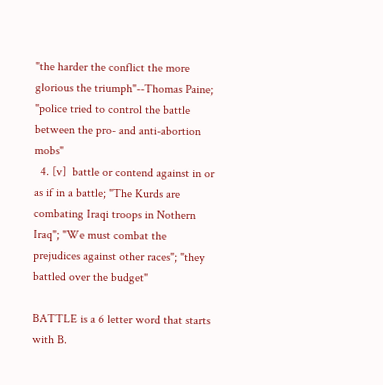"the harder the conflict the more glorious the triumph"--Thomas Paine; "police tried to control the battle between the pro- and anti-abortion mobs"
  4. [v]  battle or contend against in or as if in a battle; "The Kurds are combating Iraqi troops in Nothern Iraq"; "We must combat the prejudices against other races"; "they battled over the budget"

BATTLE is a 6 letter word that starts with B.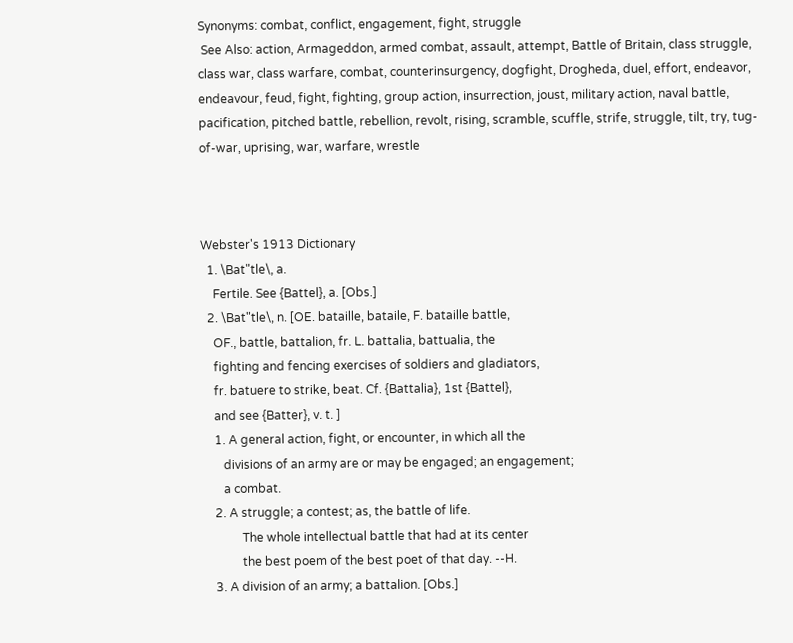Synonyms: combat, conflict, engagement, fight, struggle
 See Also: action, Armageddon, armed combat, assault, attempt, Battle of Britain, class struggle, class war, class warfare, combat, counterinsurgency, dogfight, Drogheda, duel, effort, endeavor, endeavour, feud, fight, fighting, group action, insurrection, joust, military action, naval battle, pacification, pitched battle, rebellion, revolt, rising, scramble, scuffle, strife, struggle, tilt, try, tug-of-war, uprising, war, warfare, wrestle



Webster's 1913 Dictionary
  1. \Bat"tle\, a.
    Fertile. See {Battel}, a. [Obs.]
  2. \Bat"tle\, n. [OE. bataille, bataile, F. bataille battle,
    OF., battle, battalion, fr. L. battalia, battualia, the
    fighting and fencing exercises of soldiers and gladiators,
    fr. batuere to strike, beat. Cf. {Battalia}, 1st {Battel},
    and see {Batter}, v. t. ]
    1. A general action, fight, or encounter, in which all the
       divisions of an army are or may be engaged; an engagement;
       a combat.
    2. A struggle; a contest; as, the battle of life.
             The whole intellectual battle that had at its center
             the best poem of the best poet of that day. --H.
    3. A division of an army; a battalion. [Obs.]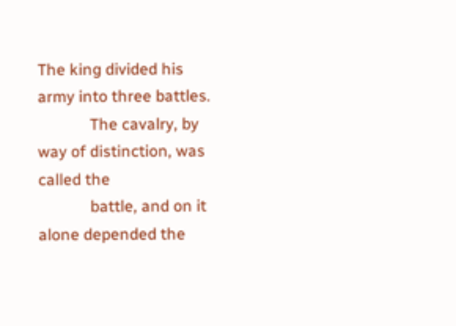The king divided his army into three battles.
             The cavalry, by way of distinction, was called the
             battle, and on it alone depended the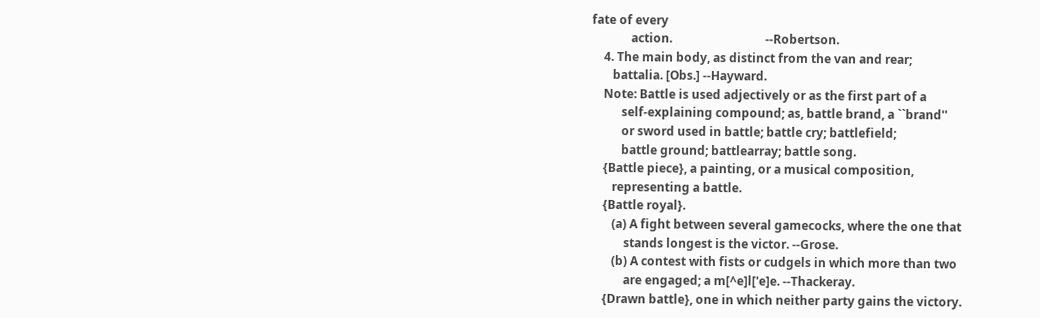fate of every
             action.                               --Robertson.
    4. The main body, as distinct from the van and rear;
       battalia. [Obs.] --Hayward.
    Note: Battle is used adjectively or as the first part of a
          self-explaining compound; as, battle brand, a ``brand''
          or sword used in battle; battle cry; battlefield;
          battle ground; battlearray; battle song.
    {Battle piece}, a painting, or a musical composition,
       representing a battle.
    {Battle royal}.
       (a) A fight between several gamecocks, where the one that
           stands longest is the victor. --Grose.
       (b) A contest with fists or cudgels in which more than two
           are engaged; a m[^e]l['e]e. --Thackeray.
    {Drawn battle}, one in which neither party gains the victory.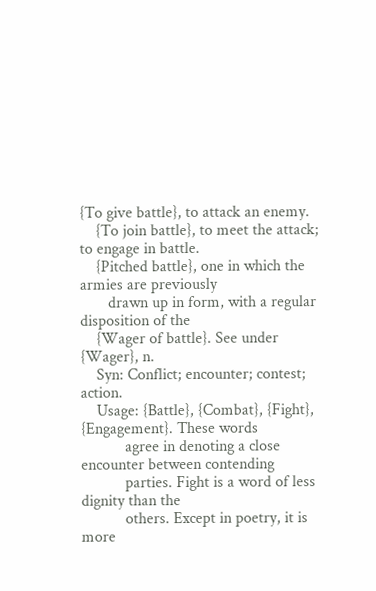{To give battle}, to attack an enemy.
    {To join battle}, to meet the attack; to engage in battle.
    {Pitched battle}, one in which the armies are previously
       drawn up in form, with a regular disposition of the
    {Wager of battle}. See under {Wager}, n.
    Syn: Conflict; encounter; contest; action.
    Usage: {Battle}, {Combat}, {Fight}, {Engagement}. These words
           agree in denoting a close encounter between contending
           parties. Fight is a word of less dignity than the
           others. Except in poetry, it is more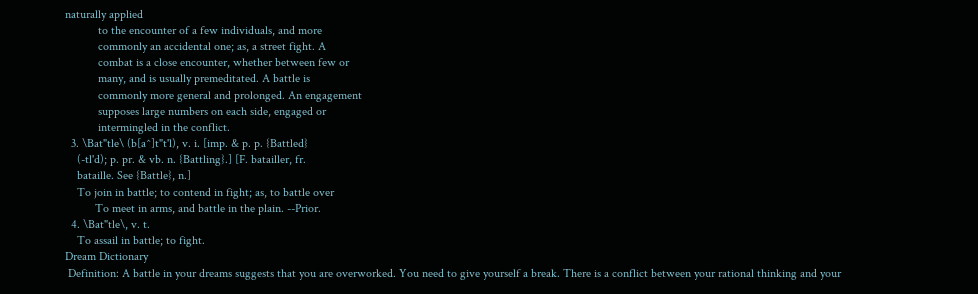naturally applied
           to the encounter of a few individuals, and more
           commonly an accidental one; as, a street fight. A
           combat is a close encounter, whether between few or
           many, and is usually premeditated. A battle is
           commonly more general and prolonged. An engagement
           supposes large numbers on each side, engaged or
           intermingled in the conflict.
  3. \Bat"tle\ (b[a^]t"t'l), v. i. [imp. & p. p. {Battled}
    (-tl'd); p. pr. & vb. n. {Battling}.] [F. batailler, fr.
    bataille. See {Battle}, n.]
    To join in battle; to contend in fight; as, to battle over
          To meet in arms, and battle in the plain. --Prior.
  4. \Bat"tle\, v. t.
    To assail in battle; to fight.
Dream Dictionary
 Definition: A battle in your dreams suggests that you are overworked. You need to give yourself a break. There is a conflict between your rational thinking and your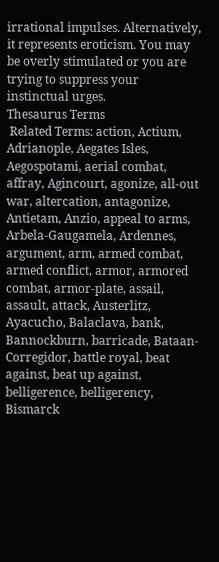irrational impulses. Alternatively, it represents eroticism. You may be overly stimulated or you are trying to suppress your instinctual urges.
Thesaurus Terms
 Related Terms: action, Actium, Adrianople, Aegates Isles, Aegospotami, aerial combat, affray, Agincourt, agonize, all-out war, altercation, antagonize, Antietam, Anzio, appeal to arms, Arbela-Gaugamela, Ardennes, argument, arm, armed combat, armed conflict, armor, armored combat, armor-plate, assail, assault, attack, Austerlitz, Ayacucho, Balaclava, bank, Bannockburn, barricade, Bataan-Corregidor, battle royal, beat against, beat up against, belligerence, belligerency, Bismarck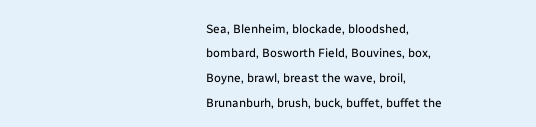Sea, Blenheim, blockade, bloodshed, bombard, Bosworth Field, Bouvines, box, Boyne, brawl, breast the wave, broil, Brunanburh, brush, buck, buffet, buffet the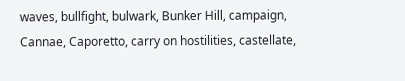waves, bullfight, bulwark, Bunker Hill, campaign, Cannae, Caporetto, carry on hostilities, castellate,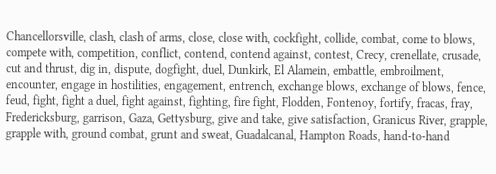Chancellorsville, clash, clash of arms, close, close with, cockfight, collide, combat, come to blows, compete with, competition, conflict, contend, contend against, contest, Crecy, crenellate, crusade, cut and thrust, dig in, dispute, dogfight, duel, Dunkirk, El Alamein, embattle, embroilment, encounter, engage in hostilities, engagement, entrench, exchange blows, exchange of blows, fence, feud, fight, fight a duel, fight against, fighting, fire fight, Flodden, Fontenoy, fortify, fracas, fray, Fredericksburg, garrison, Gaza, Gettysburg, give and take, give satisfaction, Granicus River, grapple, grapple with, ground combat, grunt and sweat, Guadalcanal, Hampton Roads, hand-to-hand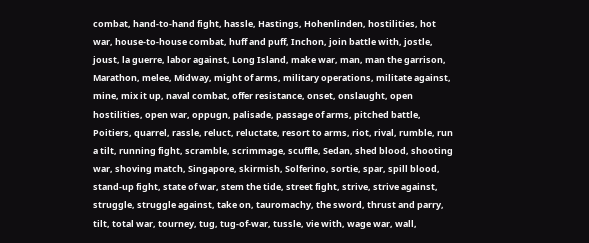combat, hand-to-hand fight, hassle, Hastings, Hohenlinden, hostilities, hot war, house-to-house combat, huff and puff, Inchon, join battle with, jostle, joust, la guerre, labor against, Long Island, make war, man, man the garrison, Marathon, melee, Midway, might of arms, military operations, militate against, mine, mix it up, naval combat, offer resistance, onset, onslaught, open hostilities, open war, oppugn, palisade, passage of arms, pitched battle, Poitiers, quarrel, rassle, reluct, reluctate, resort to arms, riot, rival, rumble, run a tilt, running fight, scramble, scrimmage, scuffle, Sedan, shed blood, shooting war, shoving match, Singapore, skirmish, Solferino, sortie, spar, spill blood, stand-up fight, state of war, stem the tide, street fight, strive, strive against, struggle, struggle against, take on, tauromachy, the sword, thrust and parry, tilt, total war, tourney, tug, tug-of-war, tussle, vie with, wage war, wall,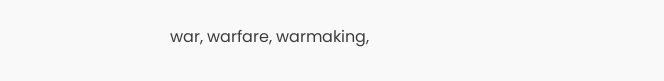war, warfare, warmaking,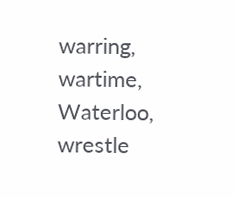warring, wartime, Waterloo, wrestle